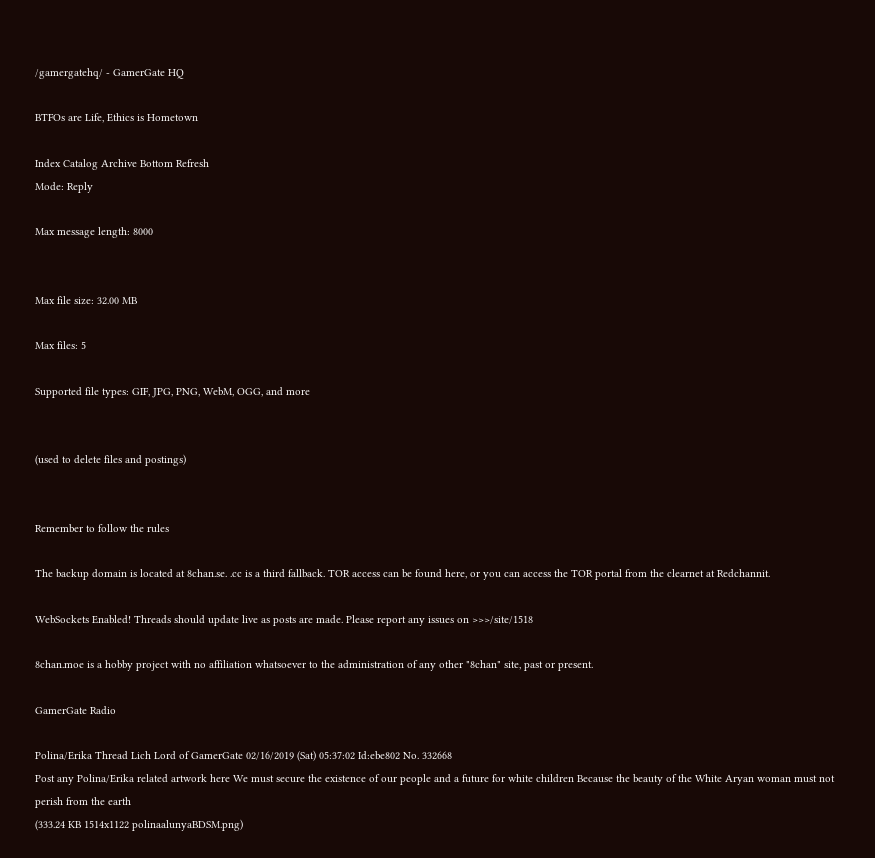/gamergatehq/ - GamerGate HQ

BTFOs are Life, Ethics is Hometown

Index Catalog Archive Bottom Refresh
Mode: Reply

Max message length: 8000


Max file size: 32.00 MB

Max files: 5

Supported file types: GIF, JPG, PNG, WebM, OGG, and more


(used to delete files and postings)


Remember to follow the rules

The backup domain is located at 8chan.se. .cc is a third fallback. TOR access can be found here, or you can access the TOR portal from the clearnet at Redchannit.

WebSockets Enabled! Threads should update live as posts are made. Please report any issues on >>>/site/1518

8chan.moe is a hobby project with no affiliation whatsoever to the administration of any other "8chan" site, past or present.

GamerGate Radio

Polina/Erika Thread Lich Lord of GamerGate 02/16/2019 (Sat) 05:37:02 Id:ebe802 No. 332668
Post any Polina/Erika related artwork here We must secure the existence of our people and a future for white children Because the beauty of the White Aryan woman must not perish from the earth
(333.24 KB 1514x1122 polinaalunyaBDSM.png)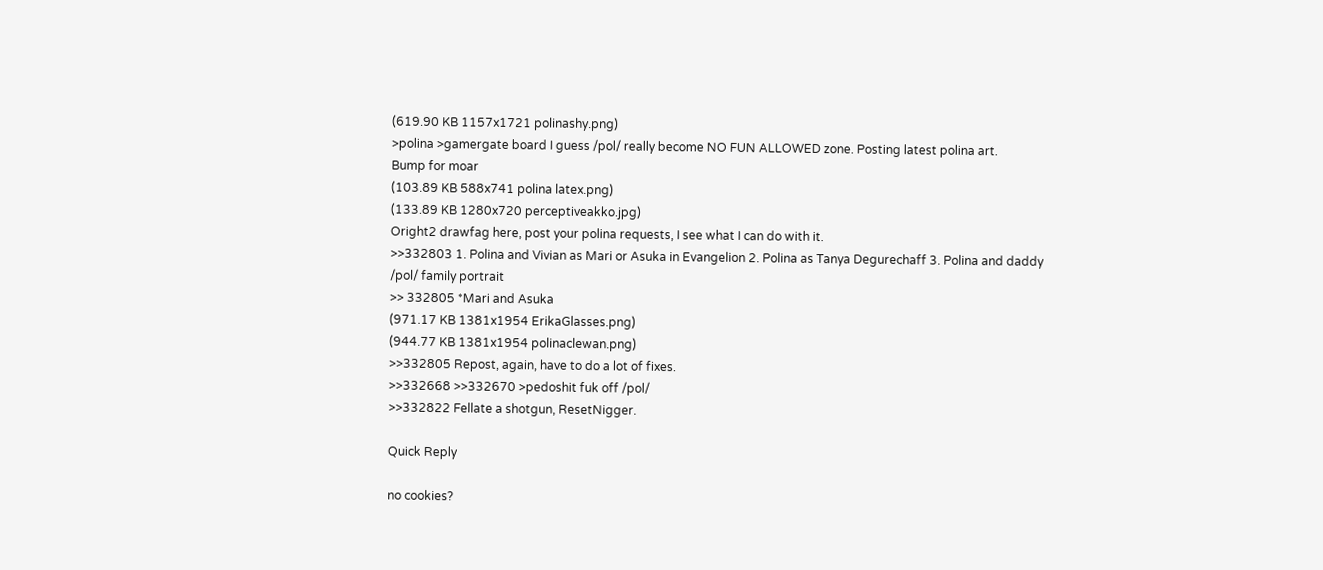(619.90 KB 1157x1721 polinashy.png)
>polina >gamergate board I guess /pol/ really become NO FUN ALLOWED zone. Posting latest polina art.
Bump for moar
(103.89 KB 588x741 polina latex.png)
(133.89 KB 1280x720 perceptiveakko.jpg)
Oright2 drawfag here, post your polina requests, I see what I can do with it.
>>332803 1. Polina and Vivian as Mari or Asuka in Evangelion 2. Polina as Tanya Degurechaff 3. Polina and daddy /pol/ family portrait
>> 332805 *Mari and Asuka
(971.17 KB 1381x1954 ErikaGlasses.png)
(944.77 KB 1381x1954 polinaclewan.png)
>>332805 Repost, again, have to do a lot of fixes.
>>332668 >>332670 >pedoshit fuk off /pol/
>>332822 Fellate a shotgun, ResetNigger.

Quick Reply

no cookies?